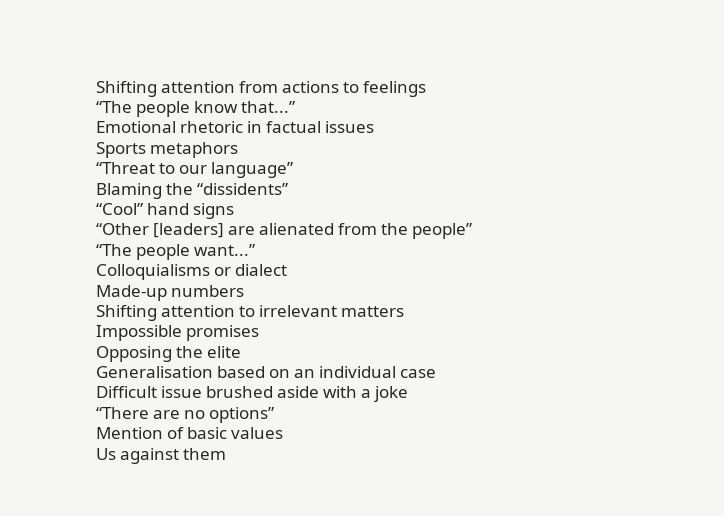Shifting attention from actions to feelings
“The people know that...”
Emotional rhetoric in factual issues
Sports metaphors
“Threat to our language”
Blaming the “dissidents”
“Cool” hand signs
“Other [leaders] are alienated from the people”
“The people want...”
Colloquialisms or dialect
Made-up numbers
Shifting attention to irrelevant matters
Impossible promises
Opposing the elite
Generalisation based on an individual case
Difficult issue brushed aside with a joke
“There are no options”
Mention of basic values
Us against them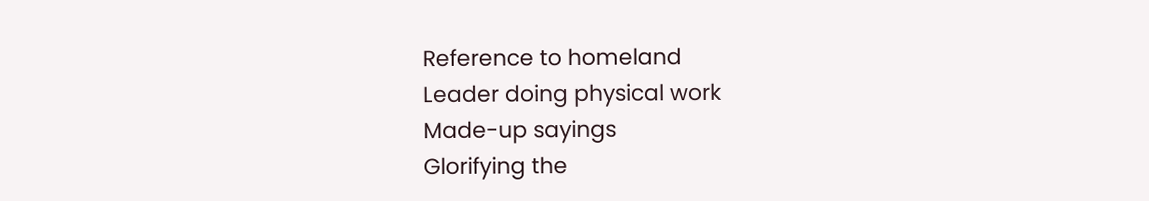Reference to homeland
Leader doing physical work
Made-up sayings
Glorifying the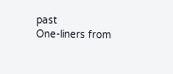past
One-liners from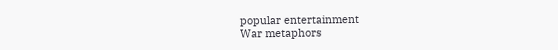popular entertainment
War metaphors